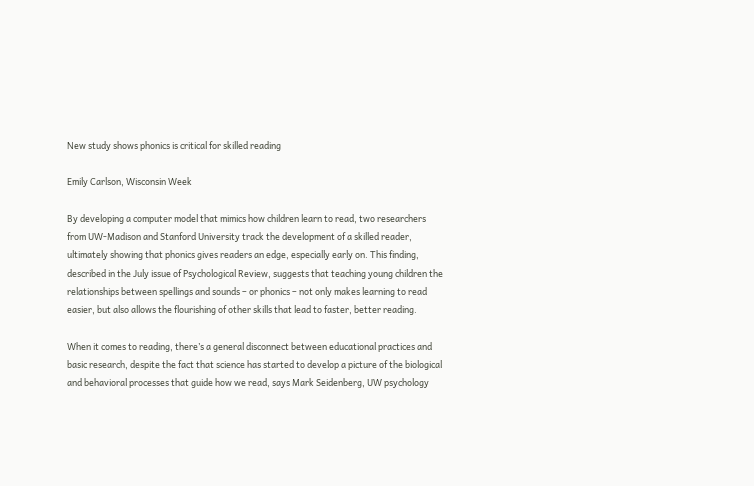New study shows phonics is critical for skilled reading

Emily Carlson, Wisconsin Week

By developing a computer model that mimics how children learn to read, two researchers from UW-Madison and Stanford University track the development of a skilled reader, ultimately showing that phonics gives readers an edge, especially early on. This finding, described in the July issue of Psychological Review, suggests that teaching young children the relationships between spellings and sounds – or phonics – not only makes learning to read easier, but also allows the flourishing of other skills that lead to faster, better reading.

When it comes to reading, there’s a general disconnect between educational practices and basic research, despite the fact that science has started to develop a picture of the biological and behavioral processes that guide how we read, says Mark Seidenberg, UW psychology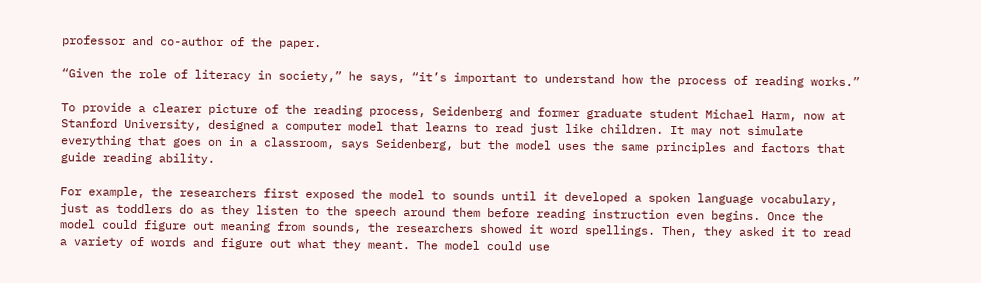professor and co-author of the paper.

“Given the role of literacy in society,” he says, “it’s important to understand how the process of reading works.”

To provide a clearer picture of the reading process, Seidenberg and former graduate student Michael Harm, now at Stanford University, designed a computer model that learns to read just like children. It may not simulate everything that goes on in a classroom, says Seidenberg, but the model uses the same principles and factors that guide reading ability.

For example, the researchers first exposed the model to sounds until it developed a spoken language vocabulary, just as toddlers do as they listen to the speech around them before reading instruction even begins. Once the model could figure out meaning from sounds, the researchers showed it word spellings. Then, they asked it to read a variety of words and figure out what they meant. The model could use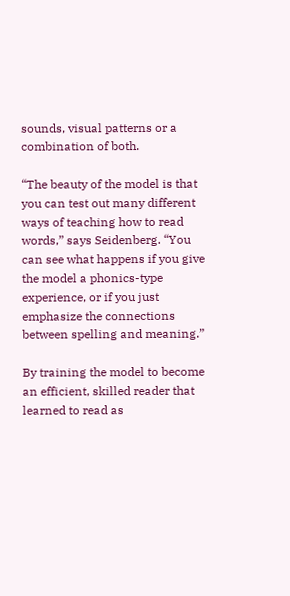sounds, visual patterns or a combination of both.

“The beauty of the model is that you can test out many different ways of teaching how to read words,” says Seidenberg. “You can see what happens if you give the model a phonics-type experience, or if you just emphasize the connections between spelling and meaning.”

By training the model to become an efficient, skilled reader that learned to read as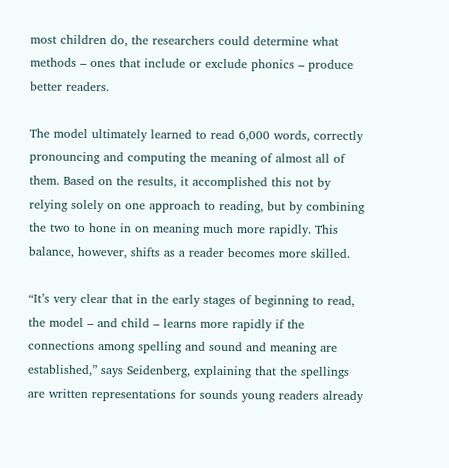most children do, the researchers could determine what methods – ones that include or exclude phonics – produce better readers.

The model ultimately learned to read 6,000 words, correctly pronouncing and computing the meaning of almost all of them. Based on the results, it accomplished this not by relying solely on one approach to reading, but by combining the two to hone in on meaning much more rapidly. This balance, however, shifts as a reader becomes more skilled.

“It’s very clear that in the early stages of beginning to read, the model – and child – learns more rapidly if the connections among spelling and sound and meaning are established,” says Seidenberg, explaining that the spellings are written representations for sounds young readers already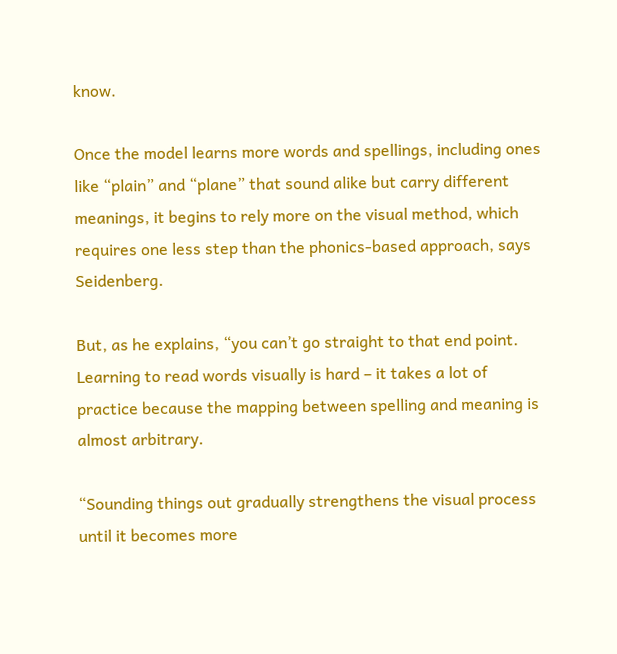know.

Once the model learns more words and spellings, including ones like “plain” and “plane” that sound alike but carry different meanings, it begins to rely more on the visual method, which requires one less step than the phonics-based approach, says Seidenberg.

But, as he explains, “you can’t go straight to that end point. Learning to read words visually is hard – it takes a lot of practice because the mapping between spelling and meaning is almost arbitrary.

“Sounding things out gradually strengthens the visual process until it becomes more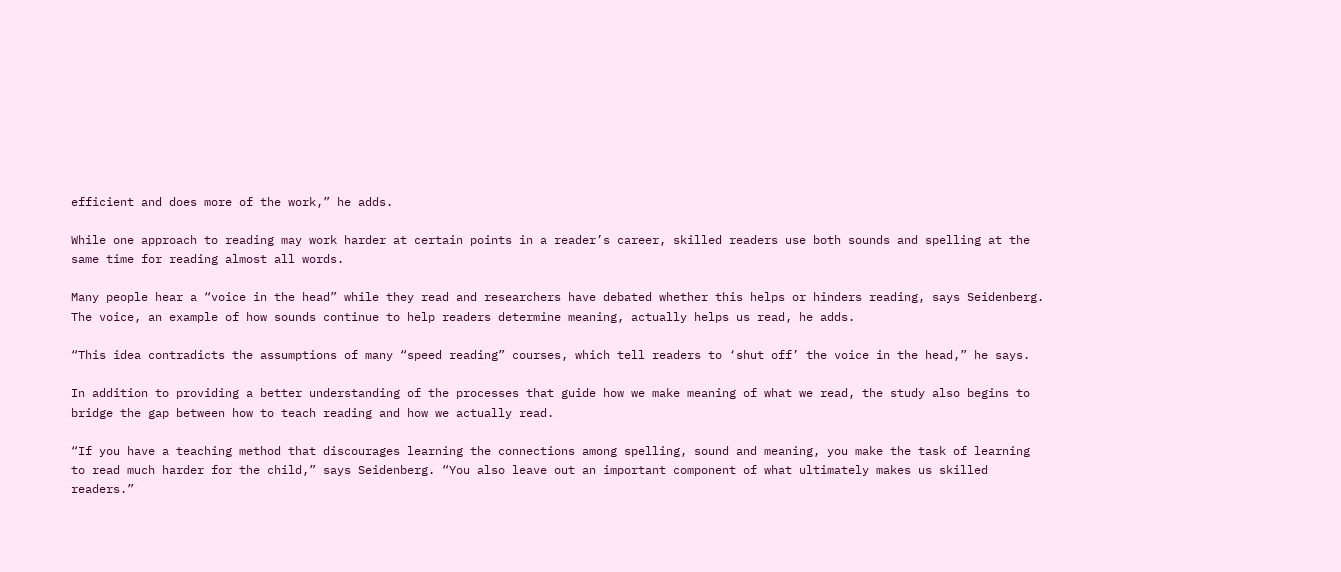efficient and does more of the work,” he adds.

While one approach to reading may work harder at certain points in a reader’s career, skilled readers use both sounds and spelling at the same time for reading almost all words.

Many people hear a “voice in the head” while they read and researchers have debated whether this helps or hinders reading, says Seidenberg. The voice, an example of how sounds continue to help readers determine meaning, actually helps us read, he adds.

“This idea contradicts the assumptions of many “speed reading” courses, which tell readers to ‘shut off’ the voice in the head,” he says.

In addition to providing a better understanding of the processes that guide how we make meaning of what we read, the study also begins to bridge the gap between how to teach reading and how we actually read.

“If you have a teaching method that discourages learning the connections among spelling, sound and meaning, you make the task of learning to read much harder for the child,” says Seidenberg. “You also leave out an important component of what ultimately makes us skilled readers.”